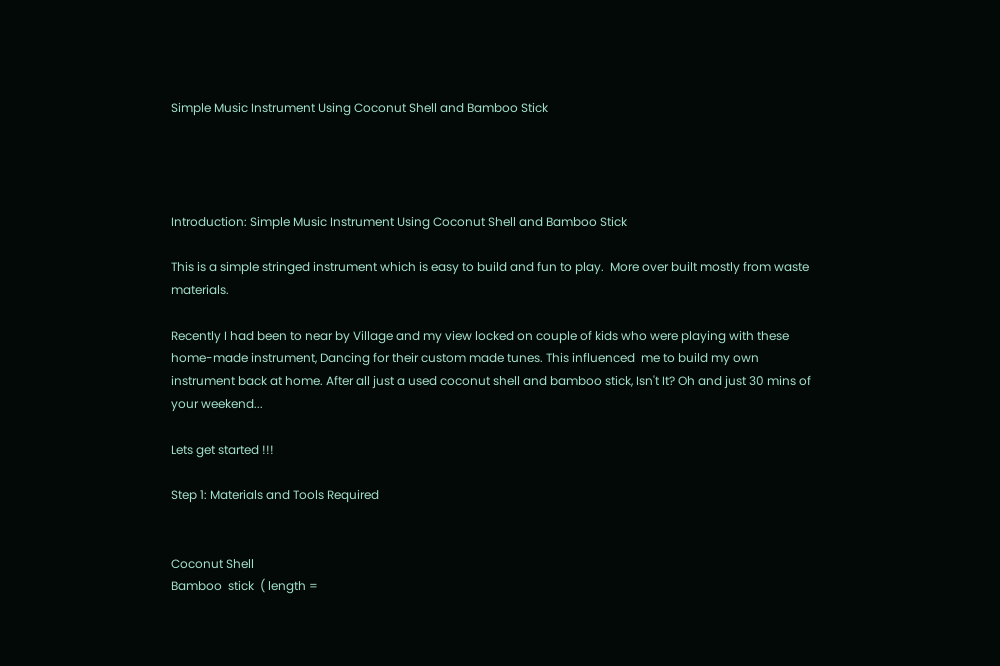Simple Music Instrument Using Coconut Shell and Bamboo Stick




Introduction: Simple Music Instrument Using Coconut Shell and Bamboo Stick

This is a simple stringed instrument which is easy to build and fun to play.  More over built mostly from waste materials.

Recently I had been to near by Village and my view locked on couple of kids who were playing with these home-made instrument, Dancing for their custom made tunes. This influenced  me to build my own instrument back at home. After all just a used coconut shell and bamboo stick, Isn't It? Oh and just 30 mins of your weekend...

Lets get started !!!

Step 1: Materials and Tools Required


Coconut Shell
Bamboo  stick  ( length =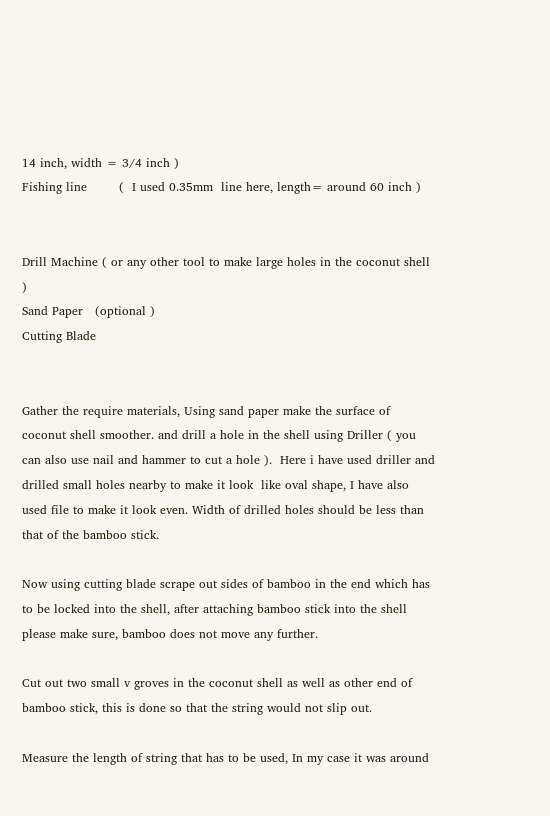14 inch, width = 3/4 inch )
Fishing line        (  I used 0.35mm  line here, length= around 60 inch )


Drill Machine ( or any other tool to make large holes in the coconut shell )
Sand Paper   (optional )
Cutting Blade


Gather the require materials, Using sand paper make the surface of coconut shell smoother. and drill a hole in the shell using Driller ( you can also use nail and hammer to cut a hole ).  Here i have used driller and drilled small holes nearby to make it look  like oval shape, I have also used file to make it look even. Width of drilled holes should be less than that of the bamboo stick.

Now using cutting blade scrape out sides of bamboo in the end which has to be locked into the shell, after attaching bamboo stick into the shell please make sure, bamboo does not move any further.

Cut out two small v groves in the coconut shell as well as other end of bamboo stick, this is done so that the string would not slip out.

Measure the length of string that has to be used, In my case it was around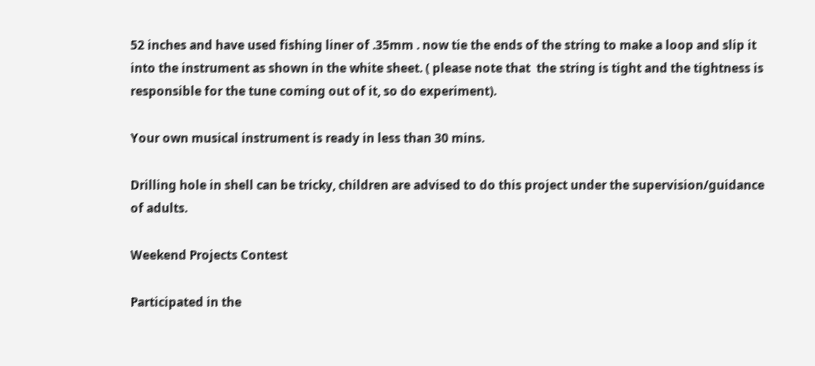52 inches and have used fishing liner of .35mm . now tie the ends of the string to make a loop and slip it into the instrument as shown in the white sheet. ( please note that  the string is tight and the tightness is responsible for the tune coming out of it, so do experiment).

Your own musical instrument is ready in less than 30 mins.

Drilling hole in shell can be tricky, children are advised to do this project under the supervision/guidance of adults.

Weekend Projects Contest

Participated in the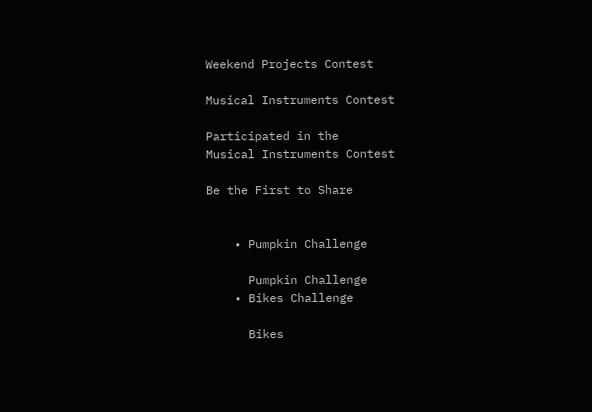Weekend Projects Contest

Musical Instruments Contest

Participated in the
Musical Instruments Contest

Be the First to Share


    • Pumpkin Challenge

      Pumpkin Challenge
    • Bikes Challenge

      Bikes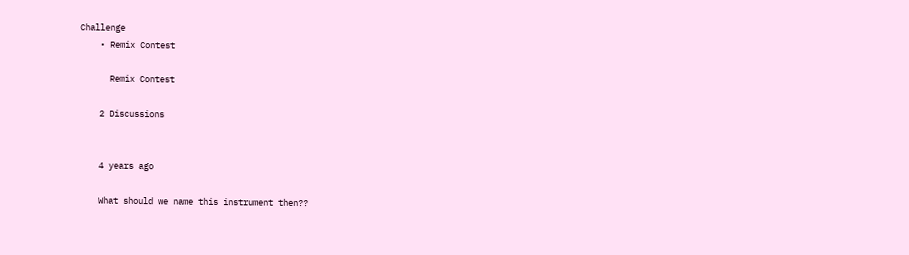Challenge
    • Remix Contest

      Remix Contest

    2 Discussions


    4 years ago

    What should we name this instrument then??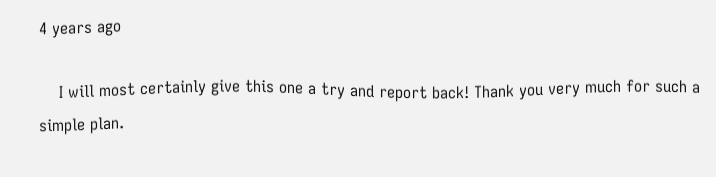4 years ago

    I will most certainly give this one a try and report back! Thank you very much for such a simple plan.